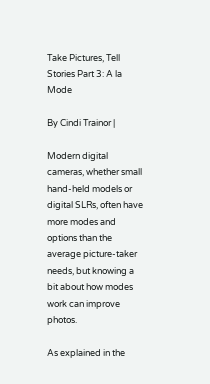Take Pictures, Tell Stories Part 3: A la Mode

By Cindi Trainor |

Modern digital cameras, whether small hand-held models or digital SLRs, often have more modes and options than the average picture-taker needs, but knowing a bit about how modes work can improve photos.

As explained in the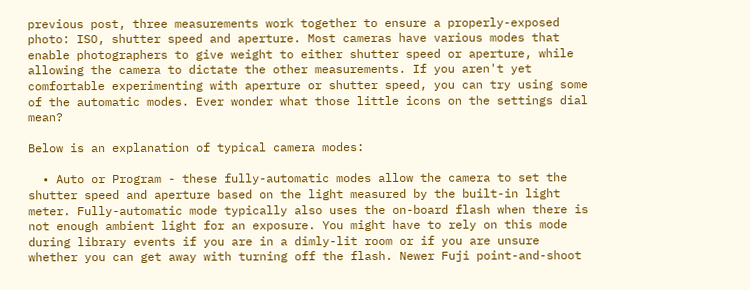previous post, three measurements work together to ensure a properly-exposed photo: ISO, shutter speed and aperture. Most cameras have various modes that enable photographers to give weight to either shutter speed or aperture, while allowing the camera to dictate the other measurements. If you aren't yet comfortable experimenting with aperture or shutter speed, you can try using some of the automatic modes. Ever wonder what those little icons on the settings dial mean?

Below is an explanation of typical camera modes:

  • Auto or Program - these fully-automatic modes allow the camera to set the shutter speed and aperture based on the light measured by the built-in light meter. Fully-automatic mode typically also uses the on-board flash when there is not enough ambient light for an exposure. You might have to rely on this mode during library events if you are in a dimly-lit room or if you are unsure whether you can get away with turning off the flash. Newer Fuji point-and-shoot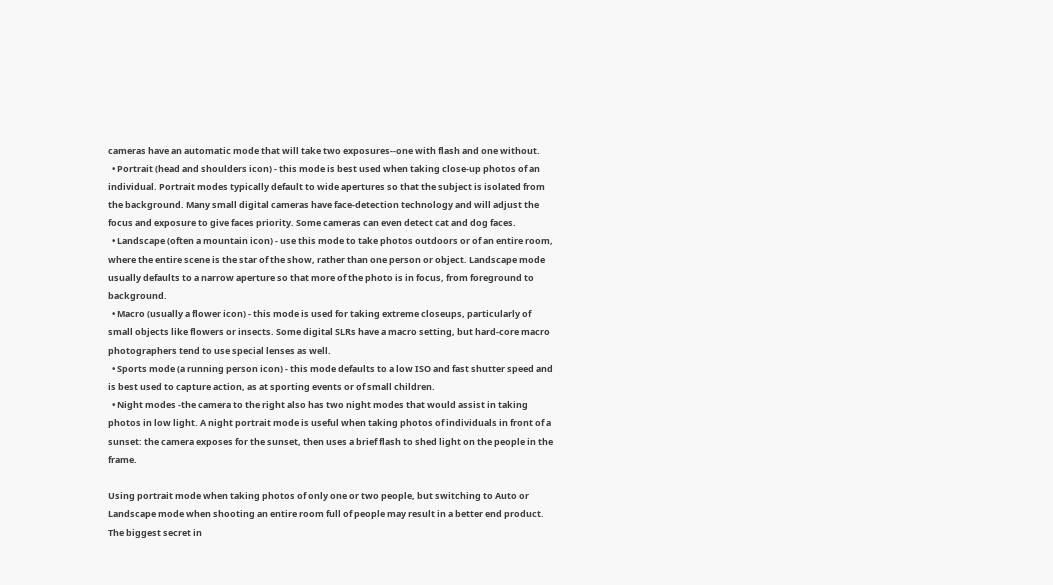cameras have an automatic mode that will take two exposures--one with flash and one without.
  • Portrait (head and shoulders icon) - this mode is best used when taking close-up photos of an individual. Portrait modes typically default to wide apertures so that the subject is isolated from the background. Many small digital cameras have face-detection technology and will adjust the focus and exposure to give faces priority. Some cameras can even detect cat and dog faces.
  • Landscape (often a mountain icon) - use this mode to take photos outdoors or of an entire room, where the entire scene is the star of the show, rather than one person or object. Landscape mode usually defaults to a narrow aperture so that more of the photo is in focus, from foreground to background.
  • Macro (usually a flower icon) - this mode is used for taking extreme closeups, particularly of small objects like flowers or insects. Some digital SLRs have a macro setting, but hard-core macro photographers tend to use special lenses as well.
  • Sports mode (a running person icon) - this mode defaults to a low ISO and fast shutter speed and is best used to capture action, as at sporting events or of small children.
  • Night modes -the camera to the right also has two night modes that would assist in taking photos in low light. A night portrait mode is useful when taking photos of individuals in front of a sunset: the camera exposes for the sunset, then uses a brief flash to shed light on the people in the frame.

Using portrait mode when taking photos of only one or two people, but switching to Auto or Landscape mode when shooting an entire room full of people may result in a better end product. The biggest secret in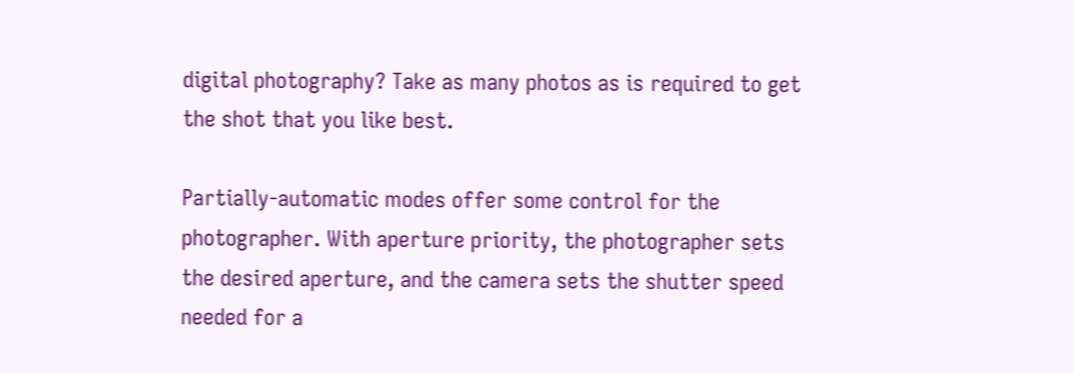digital photography? Take as many photos as is required to get the shot that you like best.

Partially-automatic modes offer some control for the photographer. With aperture priority, the photographer sets the desired aperture, and the camera sets the shutter speed needed for a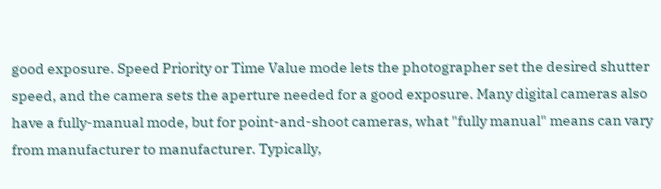good exposure. Speed Priority or Time Value mode lets the photographer set the desired shutter speed, and the camera sets the aperture needed for a good exposure. Many digital cameras also have a fully-manual mode, but for point-and-shoot cameras, what "fully manual" means can vary from manufacturer to manufacturer. Typically,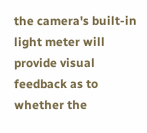the camera's built-in light meter will provide visual feedback as to whether the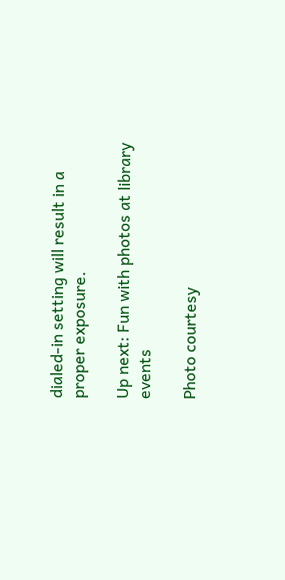dialed-in setting will result in a proper exposure.

Up next: Fun with photos at library events

Photo courtesy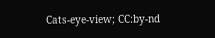Cats-eye-view; CC:by-nd